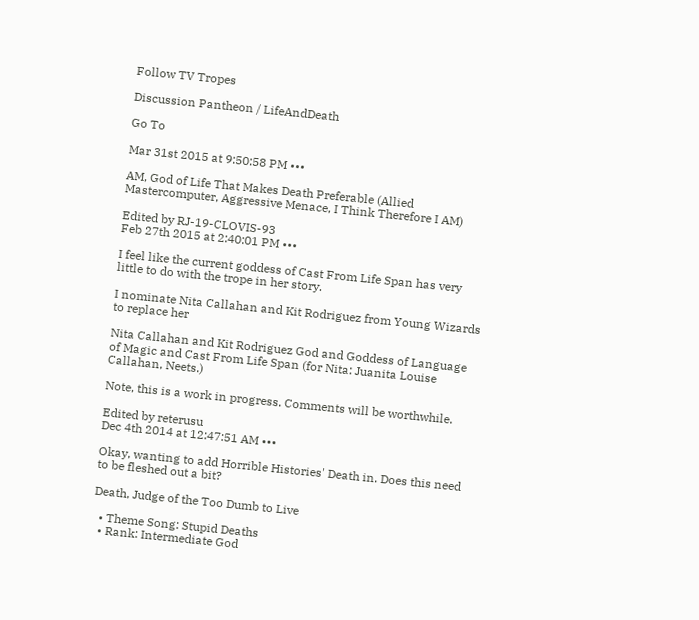Follow TV Tropes

Discussion Pantheon / LifeAndDeath

Go To

Mar 31st 2015 at 9:50:58 PM •••

AM, God of Life That Makes Death Preferable (Allied Mastercomputer, Aggressive Menace, I Think Therefore I AM)

Edited by RJ-19-CLOVIS-93
Feb 27th 2015 at 2:40:01 PM •••

I feel like the current goddess of Cast From Life Span has very little to do with the trope in her story.

I nominate Nita Callahan and Kit Rodriguez from Young Wizards to replace her

Nita Callahan and Kit Rodriguez God and Goddess of Language of Magic and Cast From Life Span (for Nita: Juanita Louise Callahan, Neets.)

Note, this is a work in progress. Comments will be worthwhile.

Edited by reterusu
Dec 4th 2014 at 12:47:51 AM •••

Okay, wanting to add Horrible Histories' Death in. Does this need to be fleshed out a bit?

Death, Judge of the Too Dumb to Live

  • Theme Song: Stupid Deaths
  • Rank: Intermediate God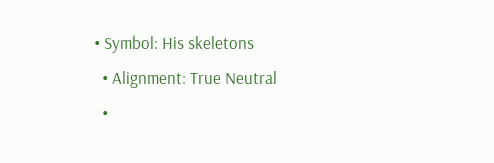• Symbol: His skeletons
  • Alignment: True Neutral
  •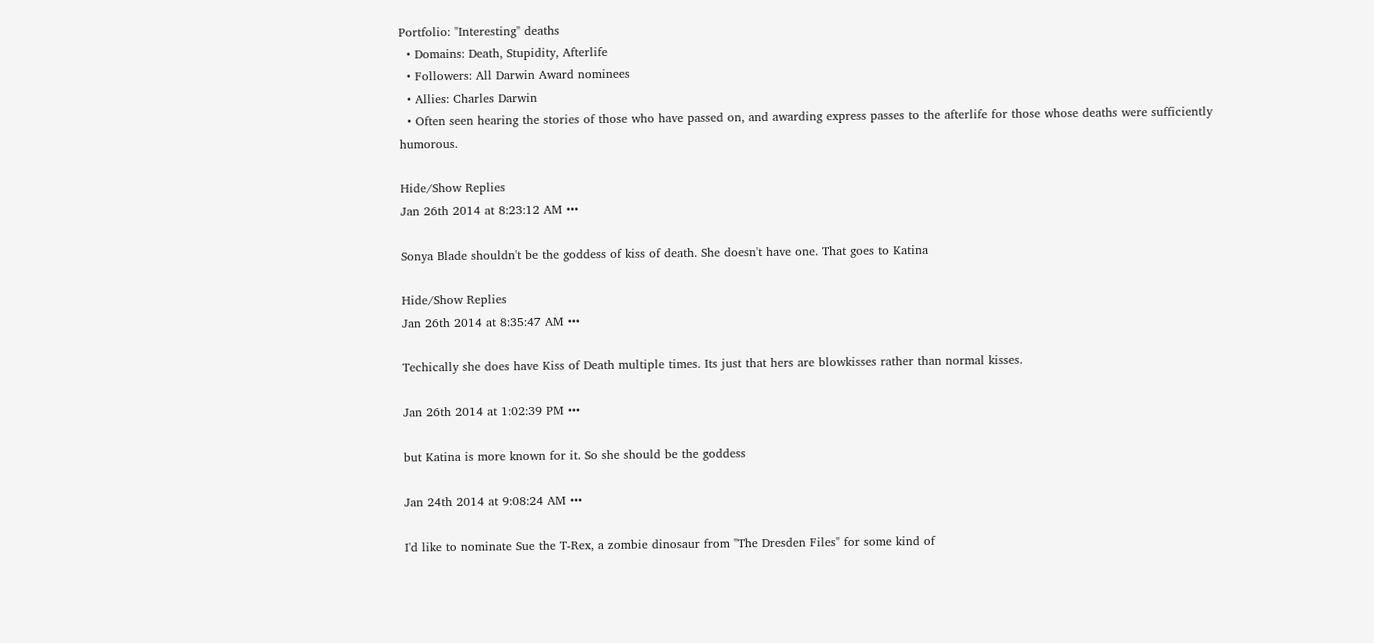Portfolio: "Interesting" deaths
  • Domains: Death, Stupidity, Afterlife
  • Followers: All Darwin Award nominees
  • Allies: Charles Darwin
  • Often seen hearing the stories of those who have passed on, and awarding express passes to the afterlife for those whose deaths were sufficiently humorous.

Hide/Show Replies
Jan 26th 2014 at 8:23:12 AM •••

Sonya Blade shouldn't be the goddess of kiss of death. She doesn't have one. That goes to Katina

Hide/Show Replies
Jan 26th 2014 at 8:35:47 AM •••

Techically she does have Kiss of Death multiple times. Its just that hers are blowkisses rather than normal kisses.

Jan 26th 2014 at 1:02:39 PM •••

but Katina is more known for it. So she should be the goddess

Jan 24th 2014 at 9:08:24 AM •••

I'd like to nominate Sue the T-Rex, a zombie dinosaur from "The Dresden Files" for some kind of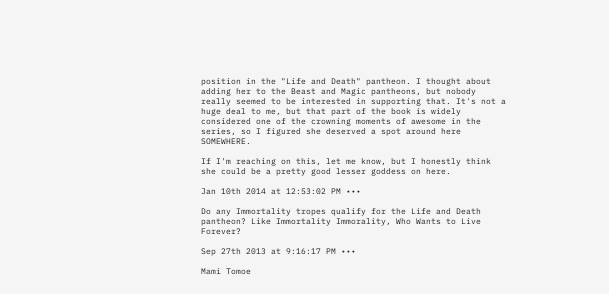position in the "Life and Death" pantheon. I thought about adding her to the Beast and Magic pantheons, but nobody really seemed to be interested in supporting that. It's not a huge deal to me, but that part of the book is widely considered one of the crowning moments of awesome in the series, so I figured she deserved a spot around here SOMEWHERE.

If I'm reaching on this, let me know, but I honestly think she could be a pretty good lesser goddess on here.

Jan 10th 2014 at 12:53:02 PM •••

Do any Immortality tropes qualify for the Life and Death pantheon? Like Immortality Immorality, Who Wants to Live Forever?

Sep 27th 2013 at 9:16:17 PM •••

Mami Tomoe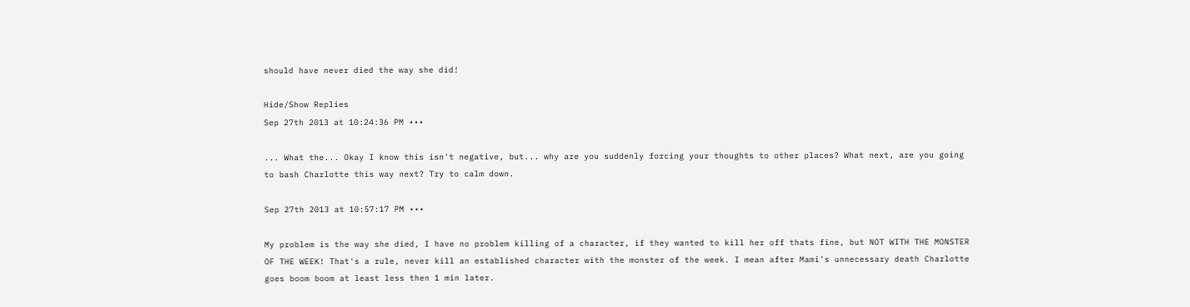should have never died the way she did!

Hide/Show Replies
Sep 27th 2013 at 10:24:36 PM •••

... What the... Okay I know this isn't negative, but... why are you suddenly forcing your thoughts to other places? What next, are you going to bash Charlotte this way next? Try to calm down.

Sep 27th 2013 at 10:57:17 PM •••

My problem is the way she died, I have no problem killing of a character, if they wanted to kill her off thats fine, but NOT WITH THE MONSTER OF THE WEEK! That's a rule, never kill an established character with the monster of the week. I mean after Mami's unnecessary death Charlotte goes boom boom at least less then 1 min later.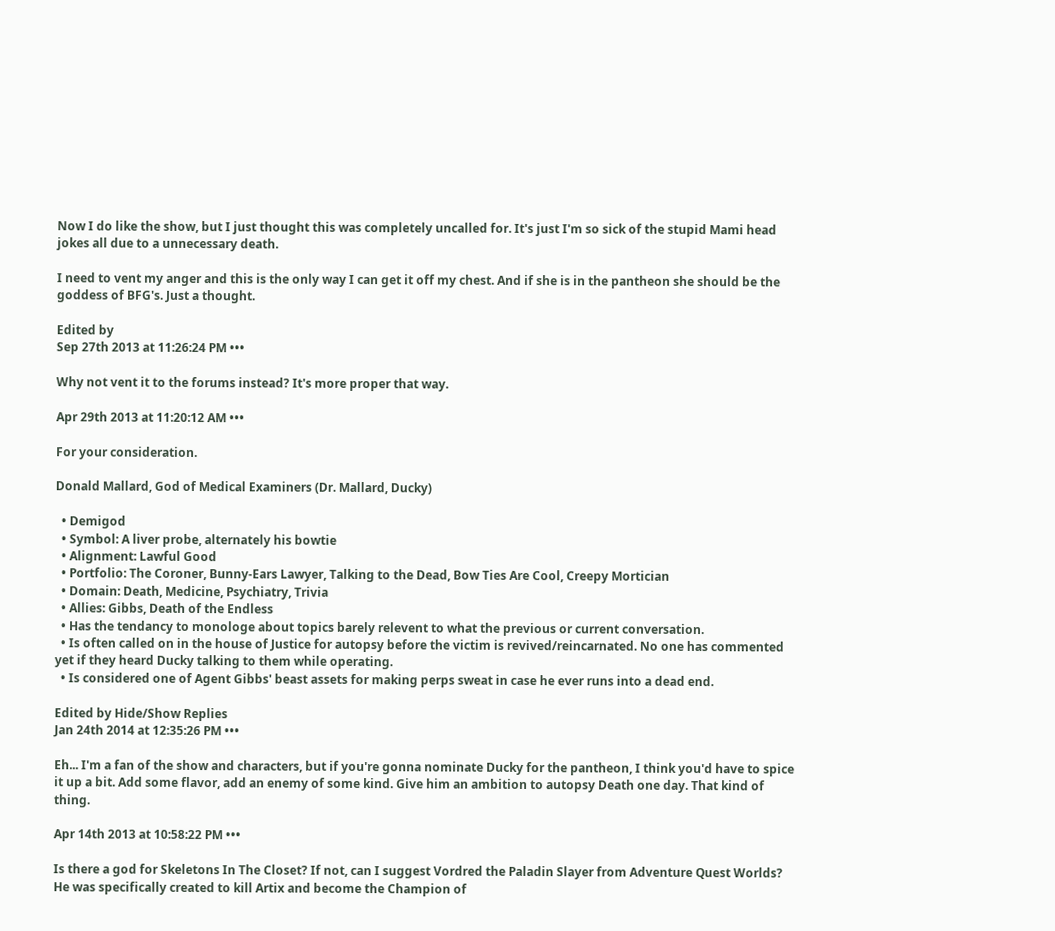Now I do like the show, but I just thought this was completely uncalled for. It's just I'm so sick of the stupid Mami head jokes all due to a unnecessary death.

I need to vent my anger and this is the only way I can get it off my chest. And if she is in the pantheon she should be the goddess of BFG's. Just a thought.

Edited by
Sep 27th 2013 at 11:26:24 PM •••

Why not vent it to the forums instead? It's more proper that way.

Apr 29th 2013 at 11:20:12 AM •••

For your consideration.

Donald Mallard, God of Medical Examiners (Dr. Mallard, Ducky)

  • Demigod
  • Symbol: A liver probe, alternately his bowtie
  • Alignment: Lawful Good
  • Portfolio: The Coroner, Bunny-Ears Lawyer, Talking to the Dead, Bow Ties Are Cool, Creepy Mortician
  • Domain: Death, Medicine, Psychiatry, Trivia
  • Allies: Gibbs, Death of the Endless
  • Has the tendancy to monologe about topics barely relevent to what the previous or current conversation.
  • Is often called on in the house of Justice for autopsy before the victim is revived/reincarnated. No one has commented yet if they heard Ducky talking to them while operating.
  • Is considered one of Agent Gibbs' beast assets for making perps sweat in case he ever runs into a dead end.

Edited by Hide/Show Replies
Jan 24th 2014 at 12:35:26 PM •••

Eh... I'm a fan of the show and characters, but if you're gonna nominate Ducky for the pantheon, I think you'd have to spice it up a bit. Add some flavor, add an enemy of some kind. Give him an ambition to autopsy Death one day. That kind of thing.

Apr 14th 2013 at 10:58:22 PM •••

Is there a god for Skeletons In The Closet? If not, can I suggest Vordred the Paladin Slayer from Adventure Quest Worlds? He was specifically created to kill Artix and become the Champion of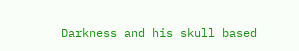Darkness and his skull based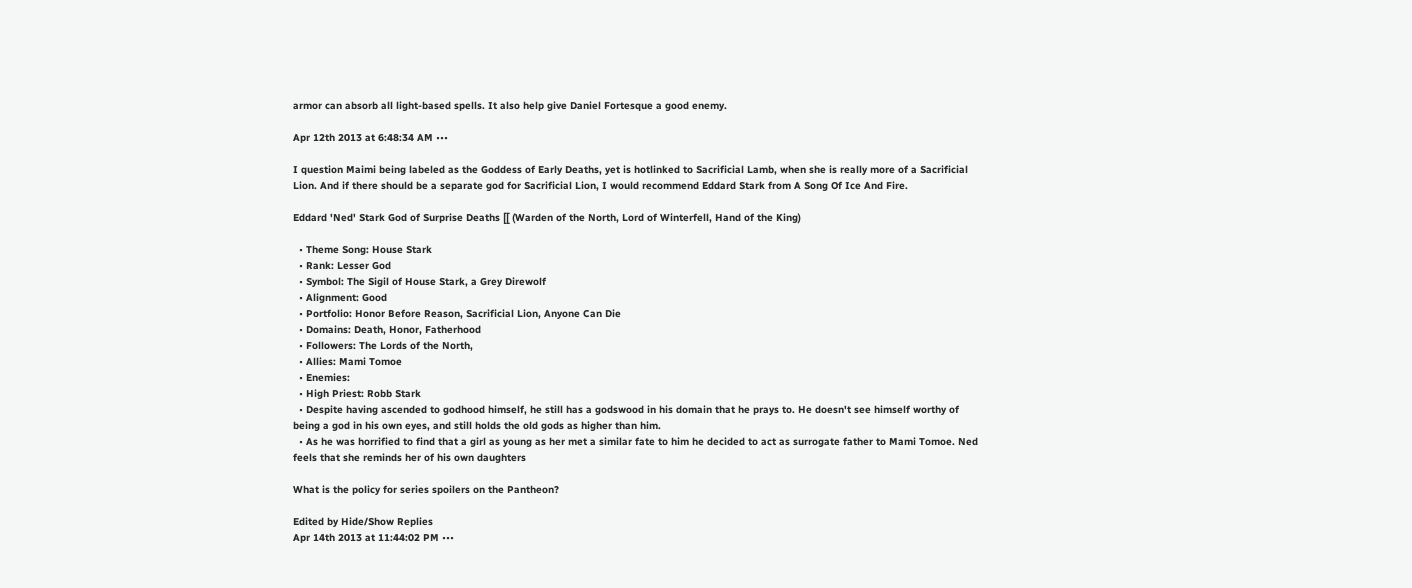armor can absorb all light-based spells. It also help give Daniel Fortesque a good enemy.

Apr 12th 2013 at 6:48:34 AM •••

I question Maimi being labeled as the Goddess of Early Deaths, yet is hotlinked to Sacrificial Lamb, when she is really more of a Sacrificial Lion. And if there should be a separate god for Sacrificial Lion, I would recommend Eddard Stark from A Song Of Ice And Fire.

Eddard 'Ned' Stark God of Surprise Deaths [[ (Warden of the North, Lord of Winterfell, Hand of the King)

  • Theme Song: House Stark
  • Rank: Lesser God
  • Symbol: The Sigil of House Stark, a Grey Direwolf
  • Alignment: Good
  • Portfolio: Honor Before Reason, Sacrificial Lion, Anyone Can Die
  • Domains: Death, Honor, Fatherhood
  • Followers: The Lords of the North,
  • Allies: Mami Tomoe
  • Enemies:
  • High Priest: Robb Stark
  • Despite having ascended to godhood himself, he still has a godswood in his domain that he prays to. He doesn't see himself worthy of being a god in his own eyes, and still holds the old gods as higher than him.
  • As he was horrified to find that a girl as young as her met a similar fate to him he decided to act as surrogate father to Mami Tomoe. Ned feels that she reminds her of his own daughters

What is the policy for series spoilers on the Pantheon?

Edited by Hide/Show Replies
Apr 14th 2013 at 11:44:02 PM •••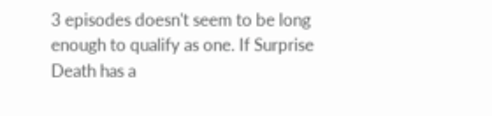3 episodes doesn't seem to be long enough to qualify as one. If Surprise Death has a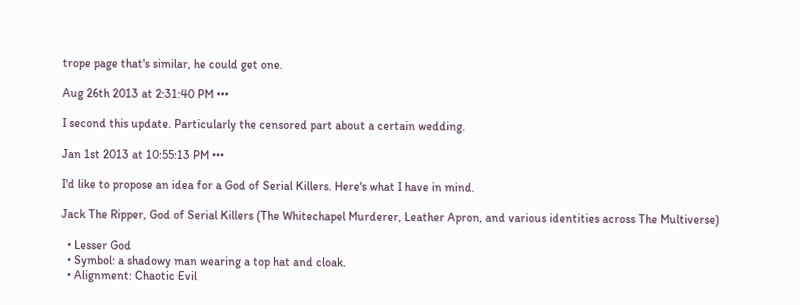trope page that's similar, he could get one.

Aug 26th 2013 at 2:31:40 PM •••

I second this update. Particularly the censored part about a certain wedding.

Jan 1st 2013 at 10:55:13 PM •••

I'd like to propose an idea for a God of Serial Killers. Here's what I have in mind.

Jack The Ripper, God of Serial Killers (The Whitechapel Murderer, Leather Apron, and various identities across The Multiverse)

  • Lesser God
  • Symbol: a shadowy man wearing a top hat and cloak.
  • Alignment: Chaotic Evil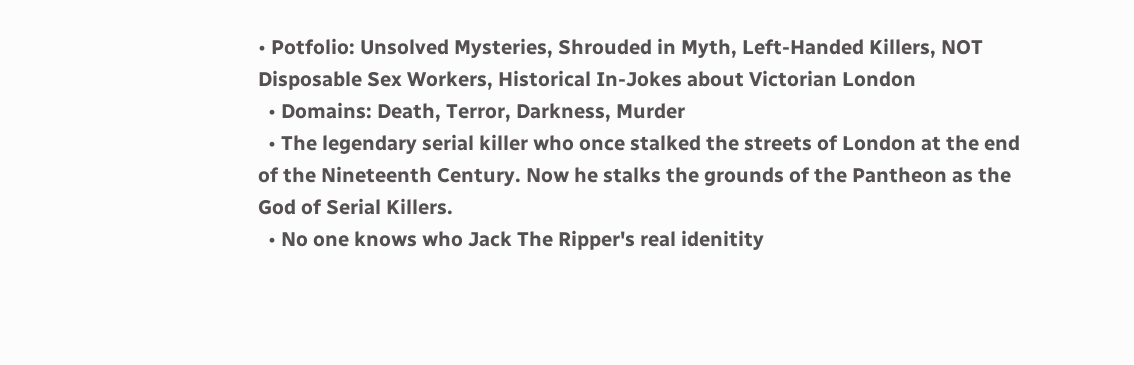• Potfolio: Unsolved Mysteries, Shrouded in Myth, Left-Handed Killers, NOT Disposable Sex Workers, Historical In-Jokes about Victorian London
  • Domains: Death, Terror, Darkness, Murder
  • The legendary serial killer who once stalked the streets of London at the end of the Nineteenth Century. Now he stalks the grounds of the Pantheon as the God of Serial Killers.
  • No one knows who Jack The Ripper's real idenitity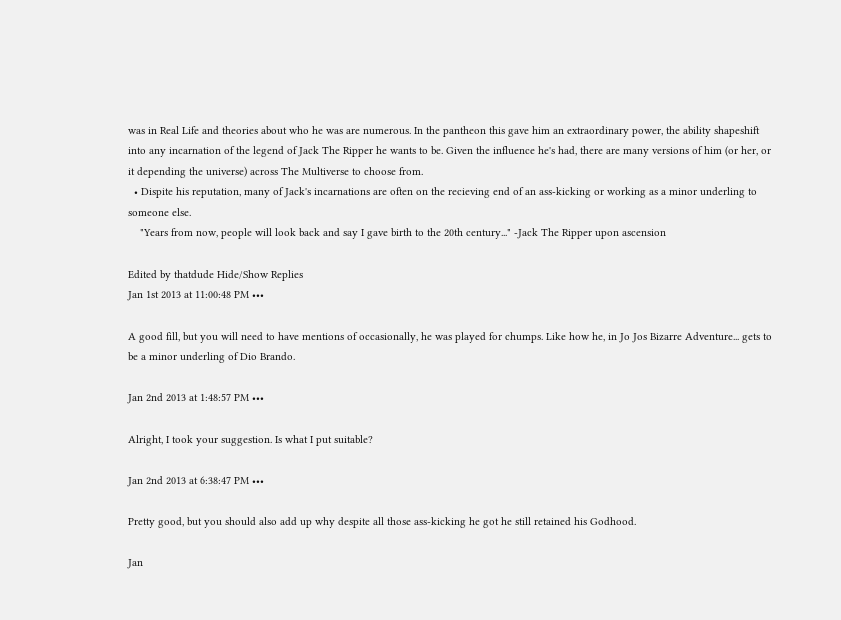was in Real Life and theories about who he was are numerous. In the pantheon this gave him an extraordinary power, the ability shapeshift into any incarnation of the legend of Jack The Ripper he wants to be. Given the influence he's had, there are many versions of him (or her, or it depending the universe) across The Multiverse to choose from.
  • Dispite his reputation, many of Jack's incarnations are often on the recieving end of an ass-kicking or working as a minor underling to someone else.
    "Years from now, people will look back and say I gave birth to the 20th century..." -Jack The Ripper upon ascension

Edited by thatdude Hide/Show Replies
Jan 1st 2013 at 11:00:48 PM •••

A good fill, but you will need to have mentions of occasionally, he was played for chumps. Like how he, in Jo Jos Bizarre Adventure... gets to be a minor underling of Dio Brando.

Jan 2nd 2013 at 1:48:57 PM •••

Alright, I took your suggestion. Is what I put suitable?

Jan 2nd 2013 at 6:38:47 PM •••

Pretty good, but you should also add up why despite all those ass-kicking he got he still retained his Godhood.

Jan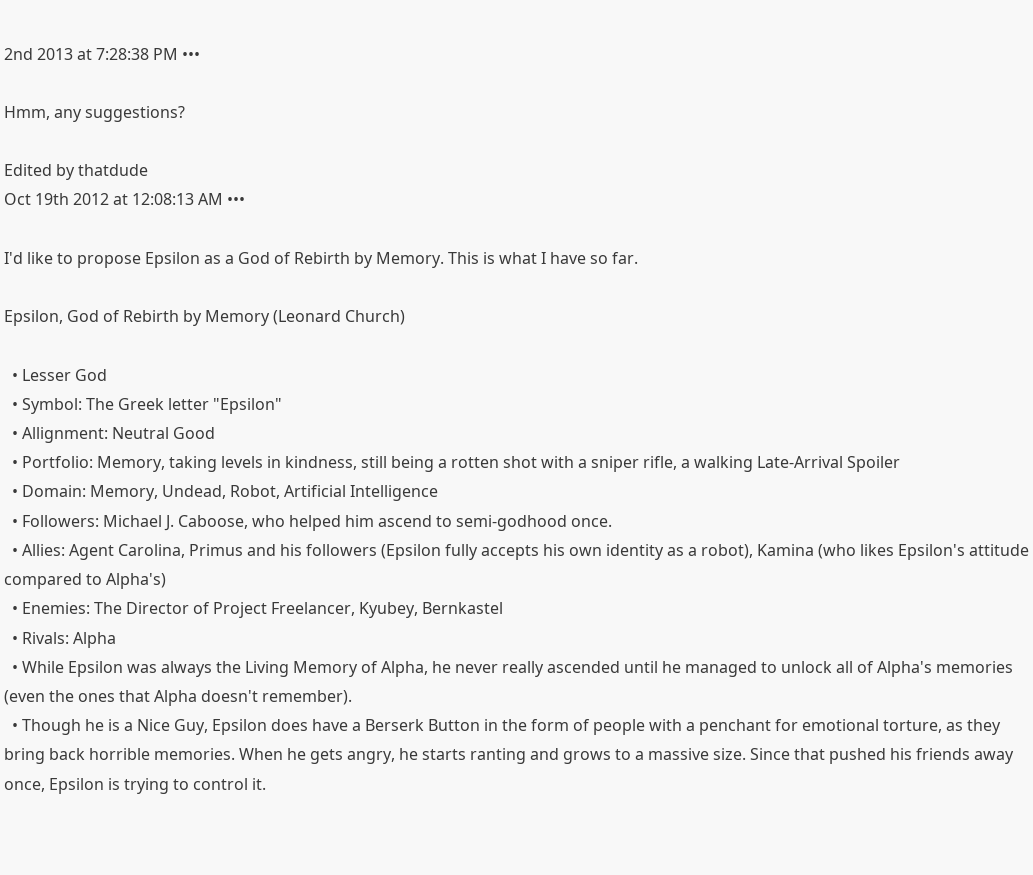2nd 2013 at 7:28:38 PM •••

Hmm, any suggestions?

Edited by thatdude
Oct 19th 2012 at 12:08:13 AM •••

I'd like to propose Epsilon as a God of Rebirth by Memory. This is what I have so far.

Epsilon, God of Rebirth by Memory (Leonard Church)

  • Lesser God
  • Symbol: The Greek letter "Epsilon"
  • Allignment: Neutral Good
  • Portfolio: Memory, taking levels in kindness, still being a rotten shot with a sniper rifle, a walking Late-Arrival Spoiler
  • Domain: Memory, Undead, Robot, Artificial Intelligence
  • Followers: Michael J. Caboose, who helped him ascend to semi-godhood once.
  • Allies: Agent Carolina, Primus and his followers (Epsilon fully accepts his own identity as a robot), Kamina (who likes Epsilon's attitude compared to Alpha's)
  • Enemies: The Director of Project Freelancer, Kyubey, Bernkastel
  • Rivals: Alpha
  • While Epsilon was always the Living Memory of Alpha, he never really ascended until he managed to unlock all of Alpha's memories (even the ones that Alpha doesn't remember).
  • Though he is a Nice Guy, Epsilon does have a Berserk Button in the form of people with a penchant for emotional torture, as they bring back horrible memories. When he gets angry, he starts ranting and grows to a massive size. Since that pushed his friends away once, Epsilon is trying to control it.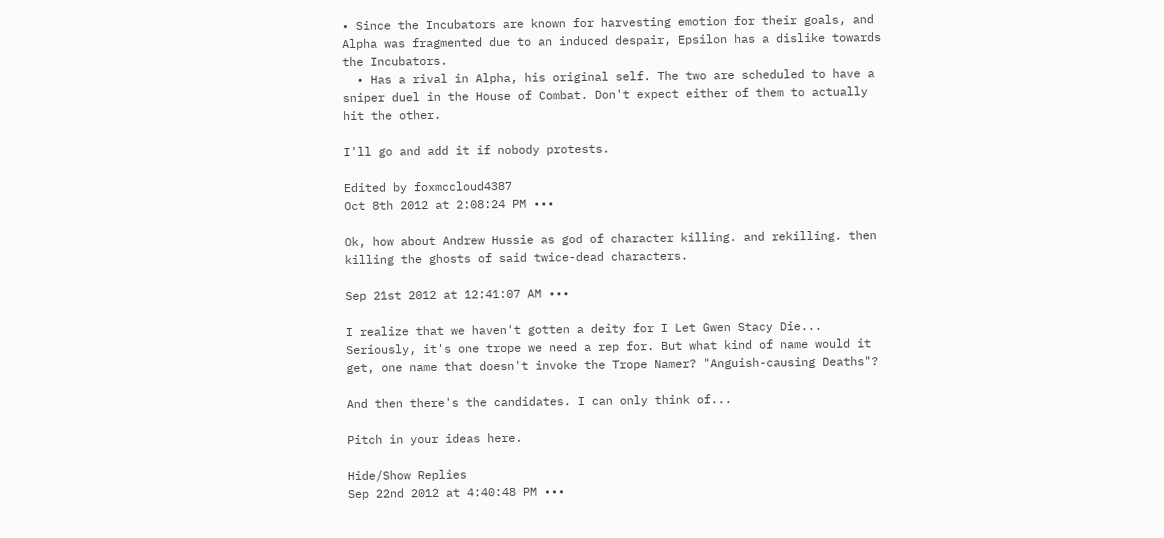• Since the Incubators are known for harvesting emotion for their goals, and Alpha was fragmented due to an induced despair, Epsilon has a dislike towards the Incubators.
  • Has a rival in Alpha, his original self. The two are scheduled to have a sniper duel in the House of Combat. Don't expect either of them to actually hit the other.

I'll go and add it if nobody protests.

Edited by foxmccloud4387
Oct 8th 2012 at 2:08:24 PM •••

Ok, how about Andrew Hussie as god of character killing. and rekilling. then killing the ghosts of said twice-dead characters.

Sep 21st 2012 at 12:41:07 AM •••

I realize that we haven't gotten a deity for I Let Gwen Stacy Die... Seriously, it's one trope we need a rep for. But what kind of name would it get, one name that doesn't invoke the Trope Namer? "Anguish-causing Deaths"?

And then there's the candidates. I can only think of...

Pitch in your ideas here.

Hide/Show Replies
Sep 22nd 2012 at 4:40:48 PM •••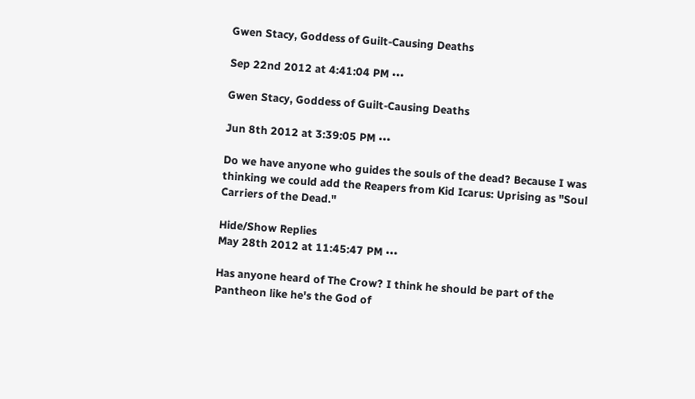Gwen Stacy, Goddess of Guilt-Causing Deaths

Sep 22nd 2012 at 4:41:04 PM •••

Gwen Stacy, Goddess of Guilt-Causing Deaths

Jun 8th 2012 at 3:39:05 PM •••

Do we have anyone who guides the souls of the dead? Because I was thinking we could add the Reapers from Kid Icarus: Uprising as "Soul Carriers of the Dead."

Hide/Show Replies
May 28th 2012 at 11:45:47 PM •••

Has anyone heard of The Crow? I think he should be part of the Pantheon like he's the God of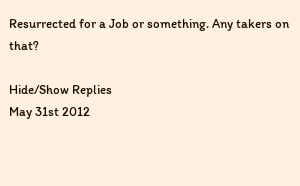Resurrected for a Job or something. Any takers on that?

Hide/Show Replies
May 31st 2012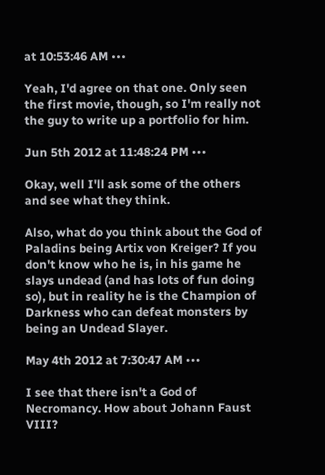at 10:53:46 AM •••

Yeah, I'd agree on that one. Only seen the first movie, though, so I'm really not the guy to write up a portfolio for him.

Jun 5th 2012 at 11:48:24 PM •••

Okay, well I'll ask some of the others and see what they think.

Also, what do you think about the God of Paladins being Artix von Kreiger? If you don't know who he is, in his game he slays undead (and has lots of fun doing so), but in reality he is the Champion of Darkness who can defeat monsters by being an Undead Slayer.

May 4th 2012 at 7:30:47 AM •••

I see that there isn't a God of Necromancy. How about Johann Faust VIII?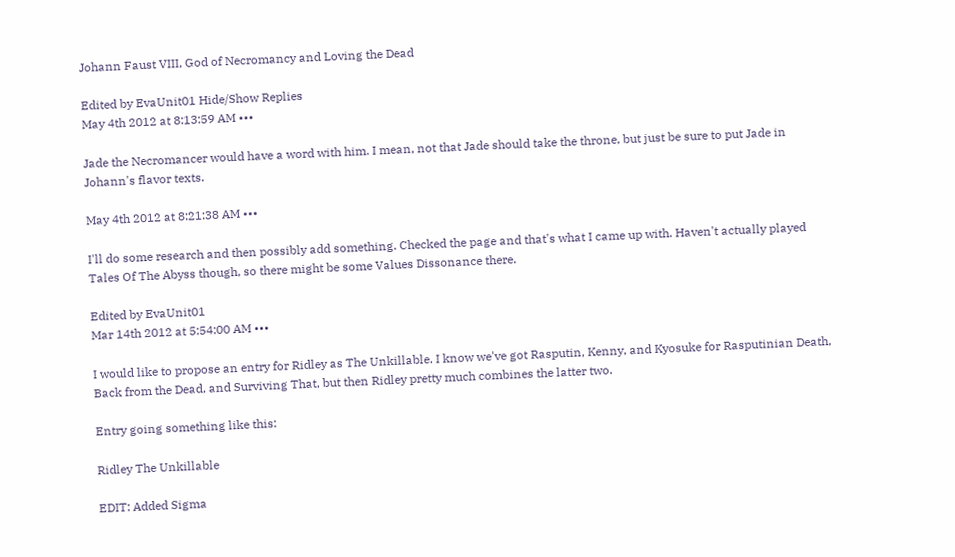Johann Faust VIII, God of Necromancy and Loving the Dead

Edited by EvaUnit01 Hide/Show Replies
May 4th 2012 at 8:13:59 AM •••

Jade the Necromancer would have a word with him. I mean, not that Jade should take the throne, but just be sure to put Jade in Johann's flavor texts.

May 4th 2012 at 8:21:38 AM •••

I'll do some research and then possibly add something. Checked the page and that's what I came up with. Haven't actually played Tales Of The Abyss though, so there might be some Values Dissonance there.

Edited by EvaUnit01
Mar 14th 2012 at 5:54:00 AM •••

I would like to propose an entry for Ridley as The Unkillable. I know we've got Rasputin, Kenny, and Kyosuke for Rasputinian Death, Back from the Dead, and Surviving That, but then Ridley pretty much combines the latter two.

Entry going something like this:

Ridley The Unkillable

EDIT: Added Sigma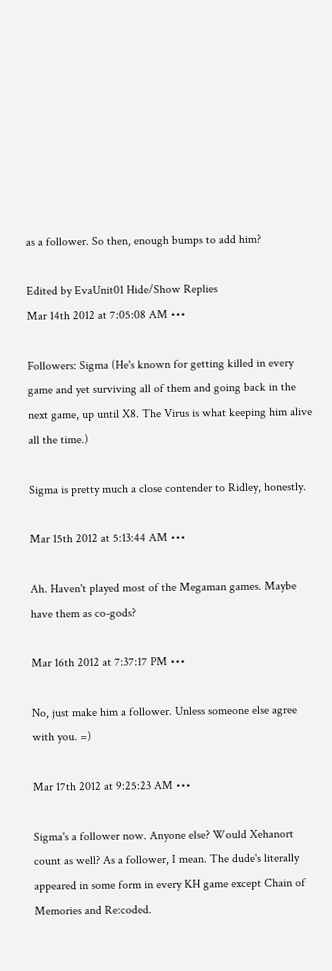as a follower. So then, enough bumps to add him?

Edited by EvaUnit01 Hide/Show Replies
Mar 14th 2012 at 7:05:08 AM •••

Followers: Sigma (He's known for getting killed in every game and yet surviving all of them and going back in the next game, up until X8. The Virus is what keeping him alive all the time.)

Sigma is pretty much a close contender to Ridley, honestly.

Mar 15th 2012 at 5:13:44 AM •••

Ah. Haven't played most of the Megaman games. Maybe have them as co-gods?

Mar 16th 2012 at 7:37:17 PM •••

No, just make him a follower. Unless someone else agree with you. =)

Mar 17th 2012 at 9:25:23 AM •••

Sigma's a follower now. Anyone else? Would Xehanort count as well? As a follower, I mean. The dude's literally appeared in some form in every KH game except Chain of Memories and Re:coded.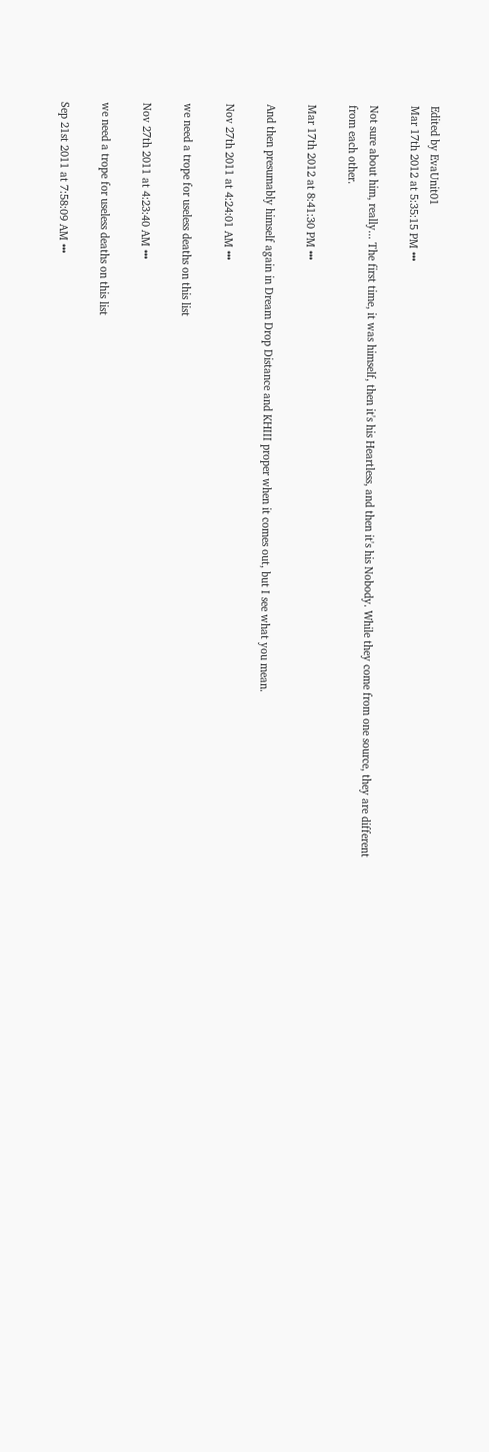Edited by EvaUnit01
Mar 17th 2012 at 5:35:15 PM •••

Not sure about him, really... The first time, it was himself, then it's his Heartless, and then it's his Nobody. While they come from one source, they are different from each other.

Mar 17th 2012 at 8:41:30 PM •••

And then presumably himself again in Dream Drop Distance and KHIII proper when it comes out, but I see what you mean.

Nov 27th 2011 at 4:24:01 AM •••

we need a trope for useless deaths on this list

Nov 27th 2011 at 4:23:40 AM •••

we need a trope for useless deaths on this list

Sep 21st 2011 at 7:58:09 AM •••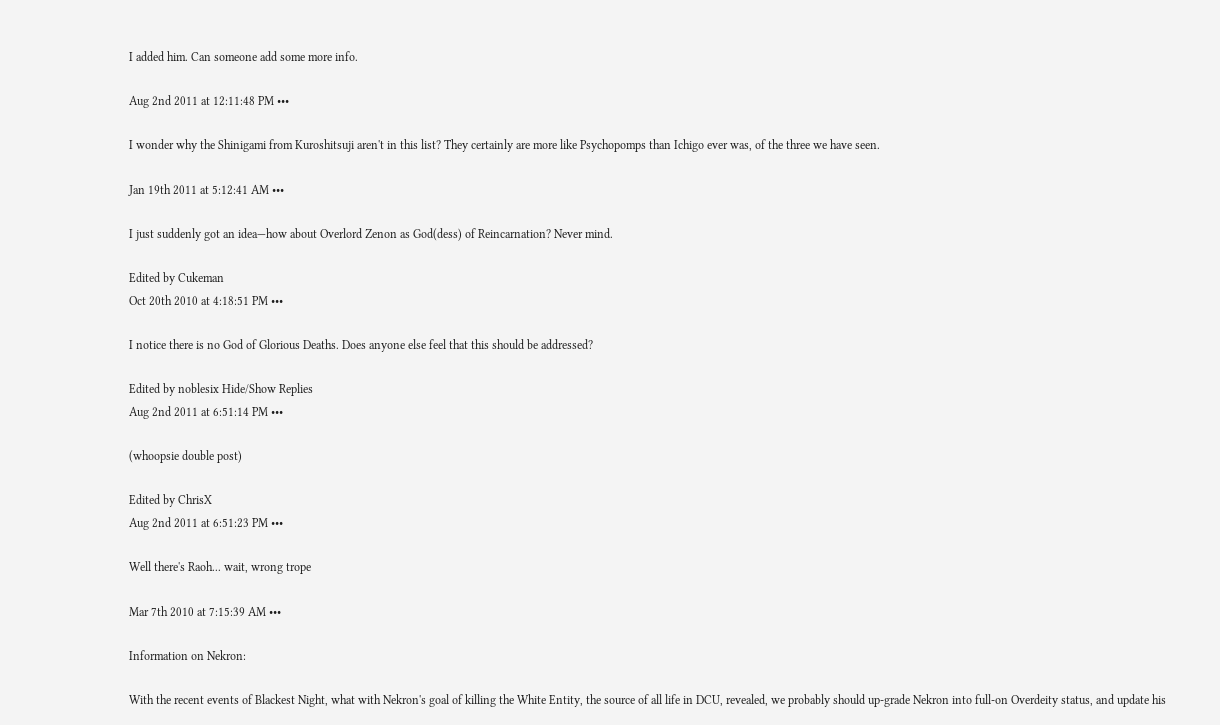I added him. Can someone add some more info.

Aug 2nd 2011 at 12:11:48 PM •••

I wonder why the Shinigami from Kuroshitsuji aren't in this list? They certainly are more like Psychopomps than Ichigo ever was, of the three we have seen.

Jan 19th 2011 at 5:12:41 AM •••

I just suddenly got an idea—how about Overlord Zenon as God(dess) of Reincarnation? Never mind.

Edited by Cukeman
Oct 20th 2010 at 4:18:51 PM •••

I notice there is no God of Glorious Deaths. Does anyone else feel that this should be addressed?

Edited by noblesix Hide/Show Replies
Aug 2nd 2011 at 6:51:14 PM •••

(whoopsie double post)

Edited by ChrisX
Aug 2nd 2011 at 6:51:23 PM •••

Well there's Raoh... wait, wrong trope

Mar 7th 2010 at 7:15:39 AM •••

Information on Nekron:

With the recent events of Blackest Night, what with Nekron's goal of killing the White Entity, the source of all life in DCU, revealed, we probably should up-grade Nekron into full-on Overdeity status, and update his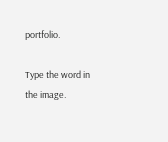portfolio.

Type the word in the image.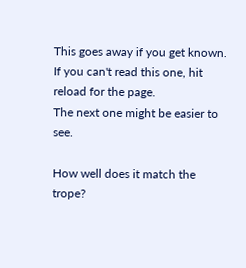This goes away if you get known.
If you can't read this one, hit reload for the page.
The next one might be easier to see.

How well does it match the trope?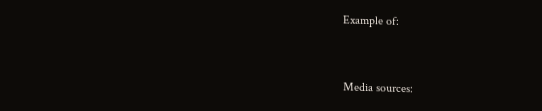Example of:


Media sources: